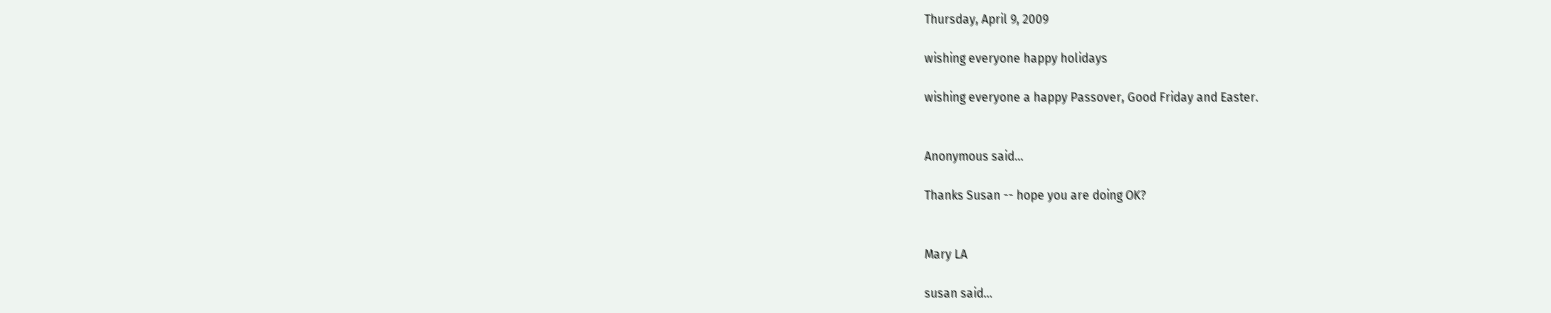Thursday, April 9, 2009

wishing everyone happy holidays

wishing everyone a happy Passover, Good Friday and Easter.


Anonymous said...

Thanks Susan -- hope you are doing OK?


Mary LA

susan said...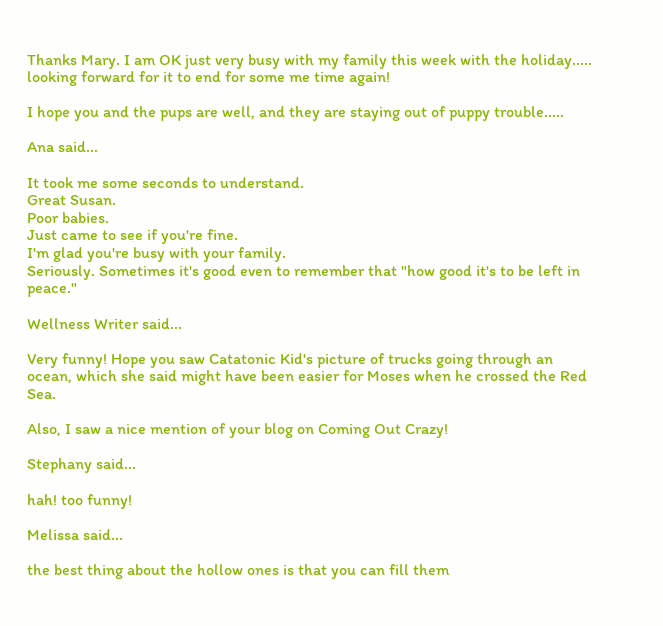Thanks Mary. I am OK just very busy with my family this week with the holiday..... looking forward for it to end for some me time again!

I hope you and the pups are well, and they are staying out of puppy trouble.....

Ana said...

It took me some seconds to understand.
Great Susan.
Poor babies.
Just came to see if you're fine.
I'm glad you're busy with your family.
Seriously. Sometimes it's good even to remember that "how good it's to be left in peace."

Wellness Writer said...

Very funny! Hope you saw Catatonic Kid's picture of trucks going through an ocean, which she said might have been easier for Moses when he crossed the Red Sea.

Also, I saw a nice mention of your blog on Coming Out Crazy!

Stephany said...

hah! too funny!

Melissa said...

the best thing about the hollow ones is that you can fill them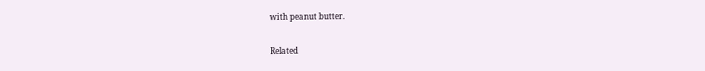with peanut butter.

Related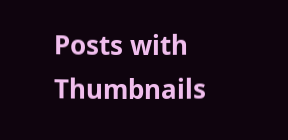Posts with Thumbnails